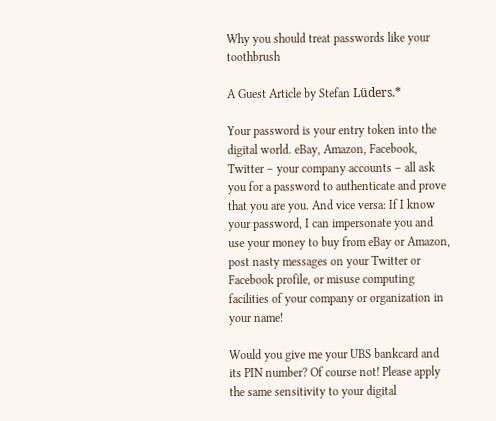Why you should treat passwords like your toothbrush

A Guest Article by Stefan Lüders.*

Your password is your entry token into the digital world. eBay, Amazon, Facebook, Twitter – your company accounts – all ask you for a password to authenticate and prove that you are you. And vice versa: If I know your password, I can impersonate you and use your money to buy from eBay or Amazon, post nasty messages on your Twitter or Facebook profile, or misuse computing facilities of your company or organization in your name!

Would you give me your UBS bankcard and its PIN number? Of course not! Please apply the same sensitivity to your digital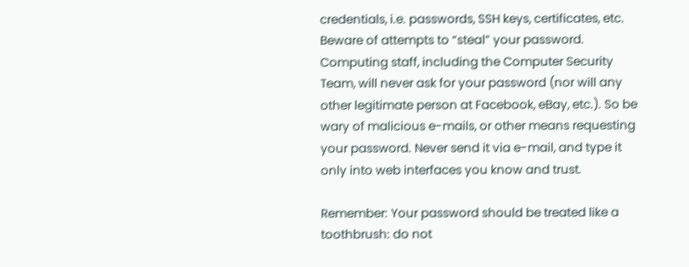credentials, i.e. passwords, SSH keys, certificates, etc. Beware of attempts to “steal” your password. Computing staff, including the Computer Security Team, will never ask for your password (nor will any other legitimate person at Facebook, eBay, etc.). So be wary of malicious e-mails, or other means requesting your password. Never send it via e-mail, and type it only into web interfaces you know and trust.

Remember: Your password should be treated like a toothbrush: do not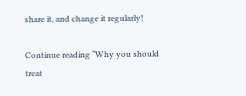share it, and change it regularly!

Continue reading “Why you should treat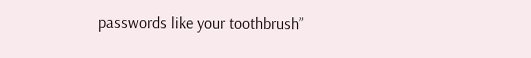passwords like your toothbrush”